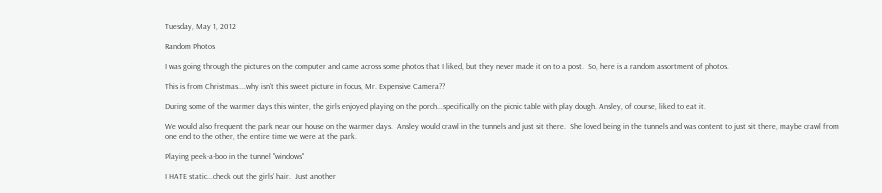Tuesday, May 1, 2012

Random Photos

I was going through the pictures on the computer and came across some photos that I liked, but they never made it on to a post.  So, here is a random assortment of photos.

This is from Christmas....why isn't this sweet picture in focus, Mr. Expensive Camera??

During some of the warmer days this winter, the girls enjoyed playing on the porch...specifically on the picnic table with play dough. Ansley, of course, liked to eat it.

We would also frequent the park near our house on the warmer days.  Ansley would crawl in the tunnels and just sit there.  She loved being in the tunnels and was content to just sit there, maybe crawl from one end to the other, the entire time we were at the park.

Playing peek-a-boo in the tunnel "windows"

I HATE static...check out the girls' hair.  Just another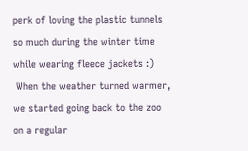perk of loving the plastic tunnels so much during the winter time while wearing fleece jackets :)
 When the weather turned warmer, we started going back to the zoo on a regular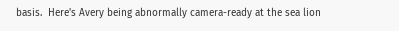basis.  Here's Avery being abnormally camera-ready at the sea lion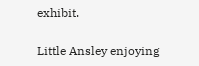exhibit.

Little Ansley enjoying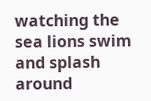watching the sea lions swim and splash around